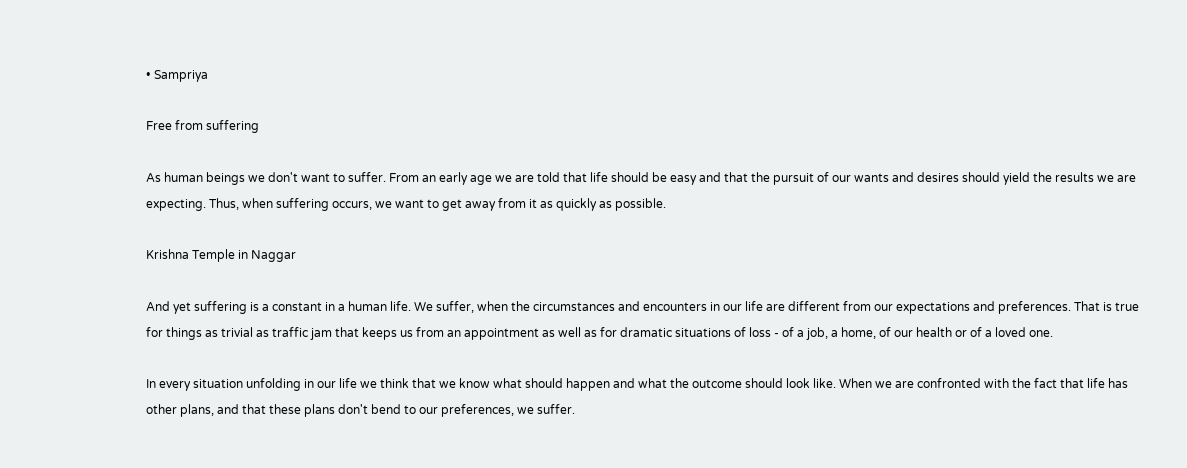• Sampriya

Free from suffering

As human beings we don't want to suffer. From an early age we are told that life should be easy and that the pursuit of our wants and desires should yield the results we are expecting. Thus, when suffering occurs, we want to get away from it as quickly as possible.

Krishna Temple in Naggar

And yet suffering is a constant in a human life. We suffer, when the circumstances and encounters in our life are different from our expectations and preferences. That is true for things as trivial as traffic jam that keeps us from an appointment as well as for dramatic situations of loss - of a job, a home, of our health or of a loved one.

In every situation unfolding in our life we think that we know what should happen and what the outcome should look like. When we are confronted with the fact that life has other plans, and that these plans don't bend to our preferences, we suffer.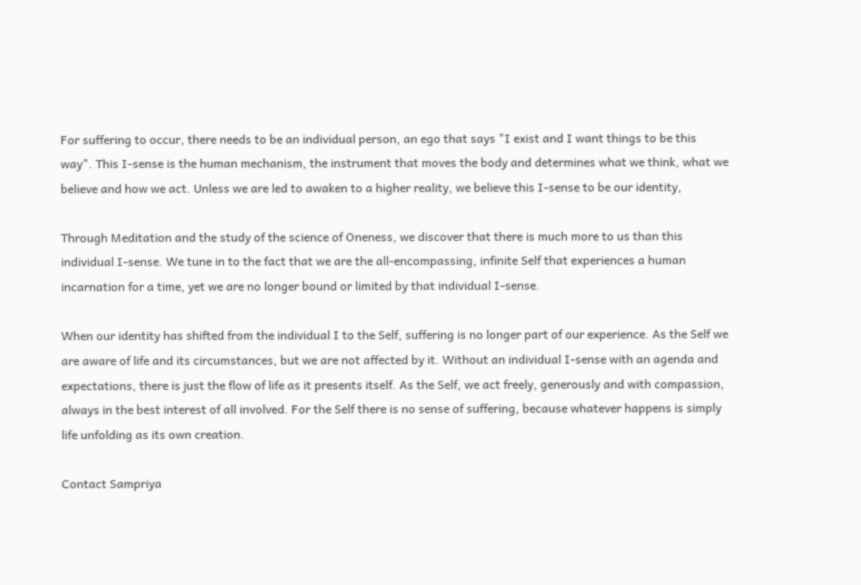For suffering to occur, there needs to be an individual person, an ego that says "I exist and I want things to be this way". This I-sense is the human mechanism, the instrument that moves the body and determines what we think, what we believe and how we act. Unless we are led to awaken to a higher reality, we believe this I-sense to be our identity,

Through Meditation and the study of the science of Oneness, we discover that there is much more to us than this individual I-sense. We tune in to the fact that we are the all-encompassing, infinite Self that experiences a human incarnation for a time, yet we are no longer bound or limited by that individual I-sense.

When our identity has shifted from the individual I to the Self, suffering is no longer part of our experience. As the Self we are aware of life and its circumstances, but we are not affected by it. Without an individual I-sense with an agenda and expectations, there is just the flow of life as it presents itself. As the Self, we act freely, generously and with compassion, always in the best interest of all involved. For the Self there is no sense of suffering, because whatever happens is simply life unfolding as its own creation.

Contact Sampriya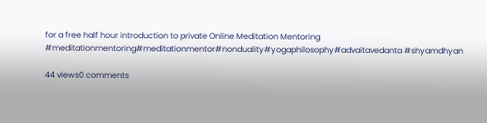for a free half hour introduction to private Online Meditation Mentoring #meditationmentoring#meditationmentor#nonduality#yogaphilosophy#advaitavedanta #shyamdhyan

44 views0 comments